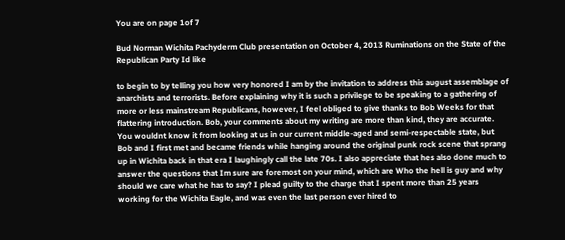You are on page 1of 7

Bud Norman Wichita Pachyderm Club presentation on October 4, 2013 Ruminations on the State of the Republican Party Id like

to begin to by telling you how very honored I am by the invitation to address this august assemblage of anarchists and terrorists. Before explaining why it is such a privilege to be speaking to a gathering of more or less mainstream Republicans, however, I feel obliged to give thanks to Bob Weeks for that flattering introduction. Bob, your comments about my writing are more than kind, they are accurate. You wouldnt know it from looking at us in our current middle-aged and semi-respectable state, but Bob and I first met and became friends while hanging around the original punk rock scene that sprang up in Wichita back in that era I laughingly call the late 70s. I also appreciate that hes also done much to answer the questions that Im sure are foremost on your mind, which are Who the hell is guy and why should we care what he has to say? I plead guilty to the charge that I spent more than 25 years working for the Wichita Eagle, and was even the last person ever hired to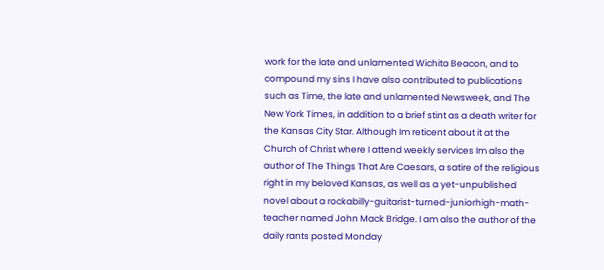work for the late and unlamented Wichita Beacon, and to compound my sins I have also contributed to publications such as Time, the late and unlamented Newsweek, and The New York Times, in addition to a brief stint as a death writer for the Kansas City Star. Although Im reticent about it at the Church of Christ where I attend weekly services Im also the author of The Things That Are Caesars, a satire of the religious right in my beloved Kansas, as well as a yet-unpublished novel about a rockabilly-guitarist-turned-juniorhigh-math-teacher named John Mack Bridge. I am also the author of the daily rants posted Monday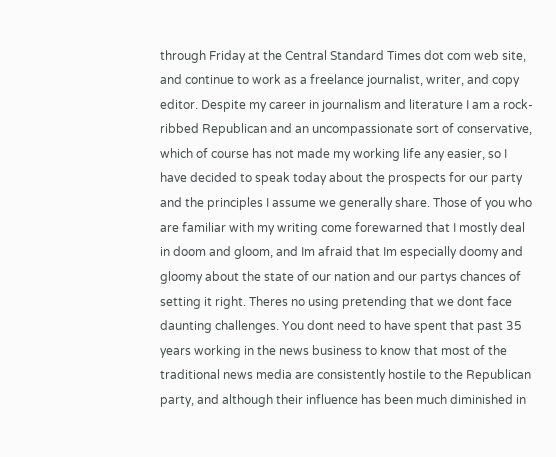through Friday at the Central Standard Times dot com web site, and continue to work as a freelance journalist, writer, and copy editor. Despite my career in journalism and literature I am a rock-ribbed Republican and an uncompassionate sort of conservative, which of course has not made my working life any easier, so I have decided to speak today about the prospects for our party and the principles I assume we generally share. Those of you who are familiar with my writing come forewarned that I mostly deal in doom and gloom, and Im afraid that Im especially doomy and gloomy about the state of our nation and our partys chances of setting it right. Theres no using pretending that we dont face daunting challenges. You dont need to have spent that past 35 years working in the news business to know that most of the traditional news media are consistently hostile to the Republican party, and although their influence has been much diminished in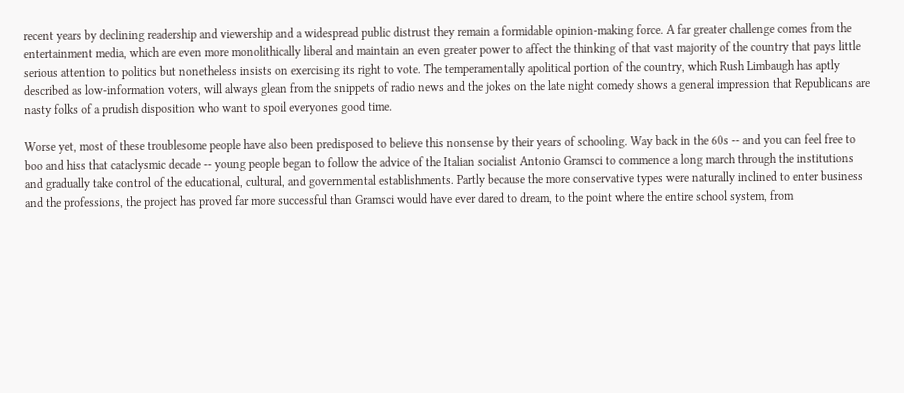recent years by declining readership and viewership and a widespread public distrust they remain a formidable opinion-making force. A far greater challenge comes from the entertainment media, which are even more monolithically liberal and maintain an even greater power to affect the thinking of that vast majority of the country that pays little serious attention to politics but nonetheless insists on exercising its right to vote. The temperamentally apolitical portion of the country, which Rush Limbaugh has aptly described as low-information voters, will always glean from the snippets of radio news and the jokes on the late night comedy shows a general impression that Republicans are nasty folks of a prudish disposition who want to spoil everyones good time.

Worse yet, most of these troublesome people have also been predisposed to believe this nonsense by their years of schooling. Way back in the 60s -- and you can feel free to boo and hiss that cataclysmic decade -- young people began to follow the advice of the Italian socialist Antonio Gramsci to commence a long march through the institutions and gradually take control of the educational, cultural, and governmental establishments. Partly because the more conservative types were naturally inclined to enter business and the professions, the project has proved far more successful than Gramsci would have ever dared to dream, to the point where the entire school system, from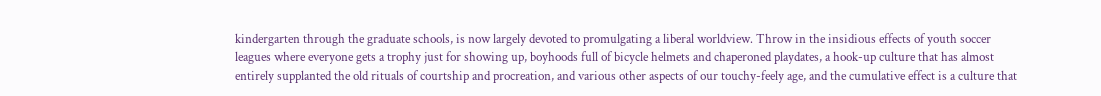kindergarten through the graduate schools, is now largely devoted to promulgating a liberal worldview. Throw in the insidious effects of youth soccer leagues where everyone gets a trophy just for showing up, boyhoods full of bicycle helmets and chaperoned playdates, a hook-up culture that has almost entirely supplanted the old rituals of courtship and procreation, and various other aspects of our touchy-feely age, and the cumulative effect is a culture that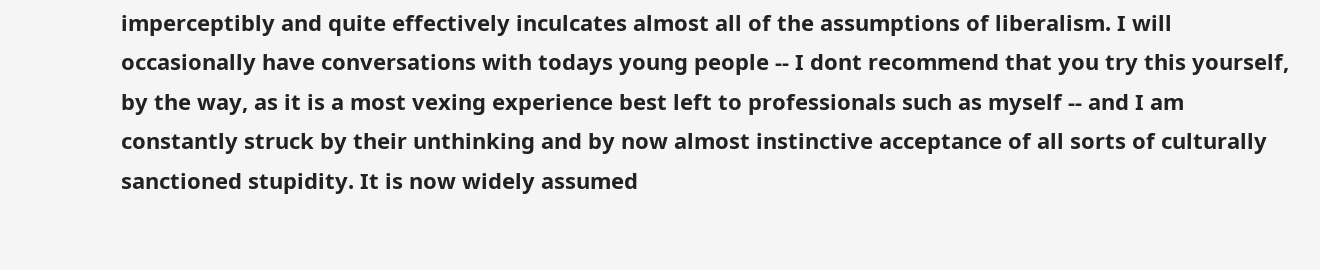imperceptibly and quite effectively inculcates almost all of the assumptions of liberalism. I will occasionally have conversations with todays young people -- I dont recommend that you try this yourself, by the way, as it is a most vexing experience best left to professionals such as myself -- and I am constantly struck by their unthinking and by now almost instinctive acceptance of all sorts of culturally sanctioned stupidity. It is now widely assumed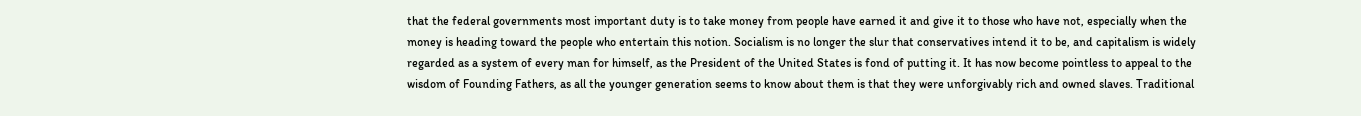that the federal governments most important duty is to take money from people have earned it and give it to those who have not, especially when the money is heading toward the people who entertain this notion. Socialism is no longer the slur that conservatives intend it to be, and capitalism is widely regarded as a system of every man for himself, as the President of the United States is fond of putting it. It has now become pointless to appeal to the wisdom of Founding Fathers, as all the younger generation seems to know about them is that they were unforgivably rich and owned slaves. Traditional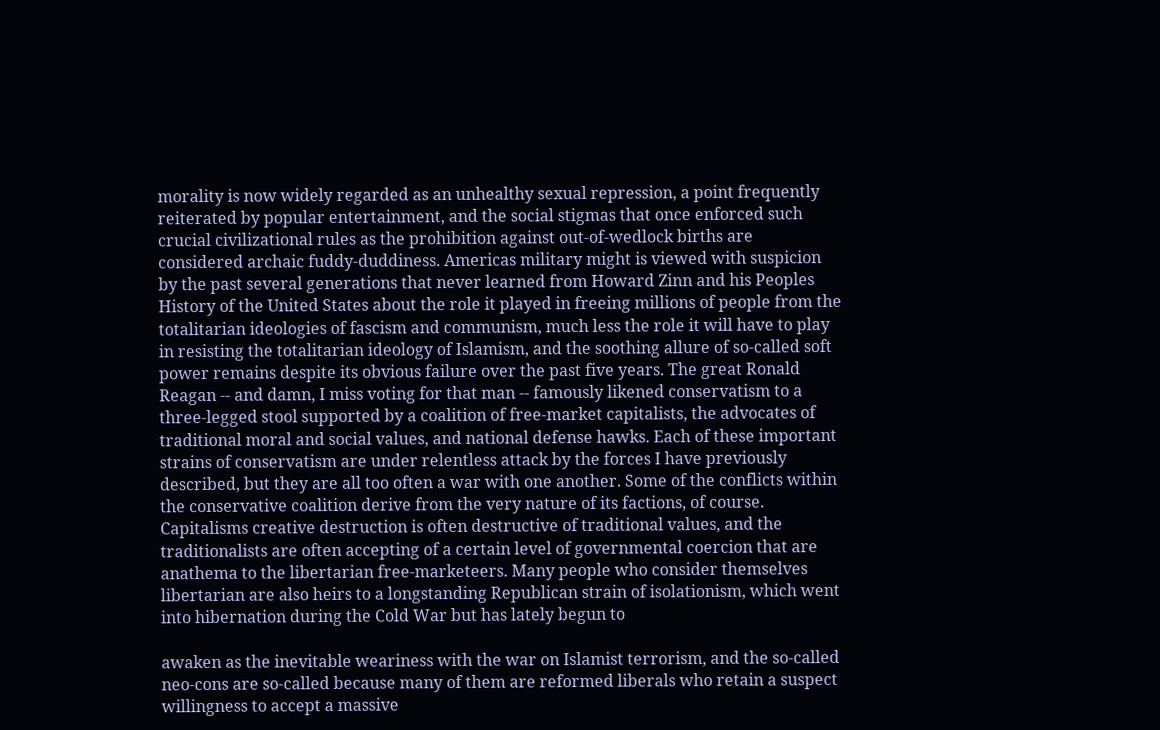morality is now widely regarded as an unhealthy sexual repression, a point frequently reiterated by popular entertainment, and the social stigmas that once enforced such crucial civilizational rules as the prohibition against out-of-wedlock births are considered archaic fuddy-duddiness. Americas military might is viewed with suspicion by the past several generations that never learned from Howard Zinn and his Peoples History of the United States about the role it played in freeing millions of people from the totalitarian ideologies of fascism and communism, much less the role it will have to play in resisting the totalitarian ideology of Islamism, and the soothing allure of so-called soft power remains despite its obvious failure over the past five years. The great Ronald Reagan -- and damn, I miss voting for that man -- famously likened conservatism to a three-legged stool supported by a coalition of free-market capitalists, the advocates of traditional moral and social values, and national defense hawks. Each of these important strains of conservatism are under relentless attack by the forces I have previously described, but they are all too often a war with one another. Some of the conflicts within the conservative coalition derive from the very nature of its factions, of course. Capitalisms creative destruction is often destructive of traditional values, and the traditionalists are often accepting of a certain level of governmental coercion that are anathema to the libertarian free-marketeers. Many people who consider themselves libertarian are also heirs to a longstanding Republican strain of isolationism, which went into hibernation during the Cold War but has lately begun to

awaken as the inevitable weariness with the war on Islamist terrorism, and the so-called neo-cons are so-called because many of them are reformed liberals who retain a suspect willingness to accept a massive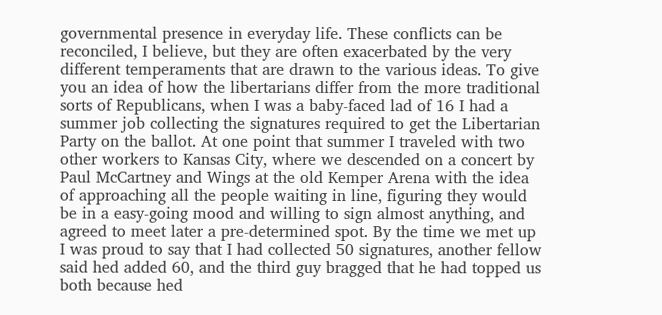governmental presence in everyday life. These conflicts can be reconciled, I believe, but they are often exacerbated by the very different temperaments that are drawn to the various ideas. To give you an idea of how the libertarians differ from the more traditional sorts of Republicans, when I was a baby-faced lad of 16 I had a summer job collecting the signatures required to get the Libertarian Party on the ballot. At one point that summer I traveled with two other workers to Kansas City, where we descended on a concert by Paul McCartney and Wings at the old Kemper Arena with the idea of approaching all the people waiting in line, figuring they would be in a easy-going mood and willing to sign almost anything, and agreed to meet later a pre-determined spot. By the time we met up I was proud to say that I had collected 50 signatures, another fellow said hed added 60, and the third guy bragged that he had topped us both because hed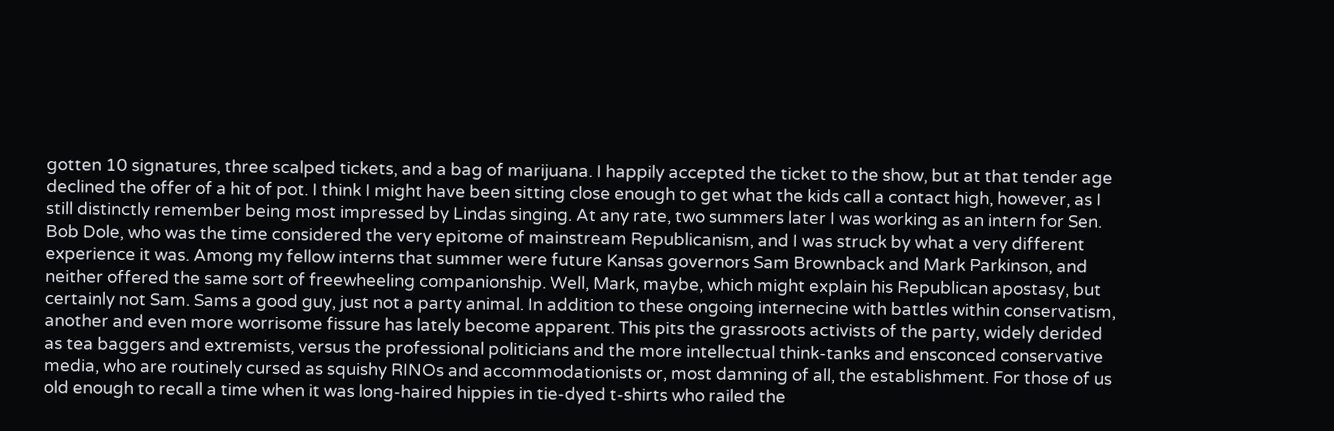gotten 10 signatures, three scalped tickets, and a bag of marijuana. I happily accepted the ticket to the show, but at that tender age declined the offer of a hit of pot. I think I might have been sitting close enough to get what the kids call a contact high, however, as I still distinctly remember being most impressed by Lindas singing. At any rate, two summers later I was working as an intern for Sen. Bob Dole, who was the time considered the very epitome of mainstream Republicanism, and I was struck by what a very different experience it was. Among my fellow interns that summer were future Kansas governors Sam Brownback and Mark Parkinson, and neither offered the same sort of freewheeling companionship. Well, Mark, maybe, which might explain his Republican apostasy, but certainly not Sam. Sams a good guy, just not a party animal. In addition to these ongoing internecine with battles within conservatism, another and even more worrisome fissure has lately become apparent. This pits the grassroots activists of the party, widely derided as tea baggers and extremists, versus the professional politicians and the more intellectual think-tanks and ensconced conservative media, who are routinely cursed as squishy RINOs and accommodationists or, most damning of all, the establishment. For those of us old enough to recall a time when it was long-haired hippies in tie-dyed t-shirts who railed the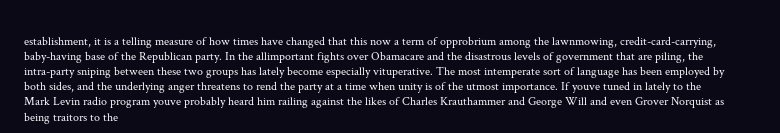establishment, it is a telling measure of how times have changed that this now a term of opprobrium among the lawnmowing, credit-card-carrying, baby-having base of the Republican party. In the allimportant fights over Obamacare and the disastrous levels of government that are piling, the intra-party sniping between these two groups has lately become especially vituperative. The most intemperate sort of language has been employed by both sides, and the underlying anger threatens to rend the party at a time when unity is of the utmost importance. If youve tuned in lately to the Mark Levin radio program youve probably heard him railing against the likes of Charles Krauthammer and George Will and even Grover Norquist as being traitors to the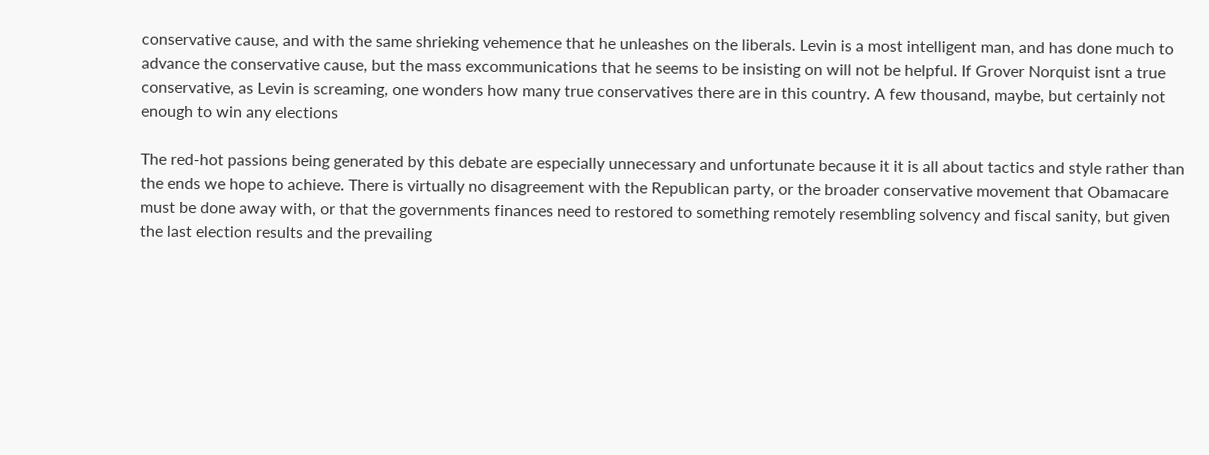conservative cause, and with the same shrieking vehemence that he unleashes on the liberals. Levin is a most intelligent man, and has done much to advance the conservative cause, but the mass excommunications that he seems to be insisting on will not be helpful. If Grover Norquist isnt a true conservative, as Levin is screaming, one wonders how many true conservatives there are in this country. A few thousand, maybe, but certainly not enough to win any elections

The red-hot passions being generated by this debate are especially unnecessary and unfortunate because it it is all about tactics and style rather than the ends we hope to achieve. There is virtually no disagreement with the Republican party, or the broader conservative movement that Obamacare must be done away with, or that the governments finances need to restored to something remotely resembling solvency and fiscal sanity, but given the last election results and the prevailing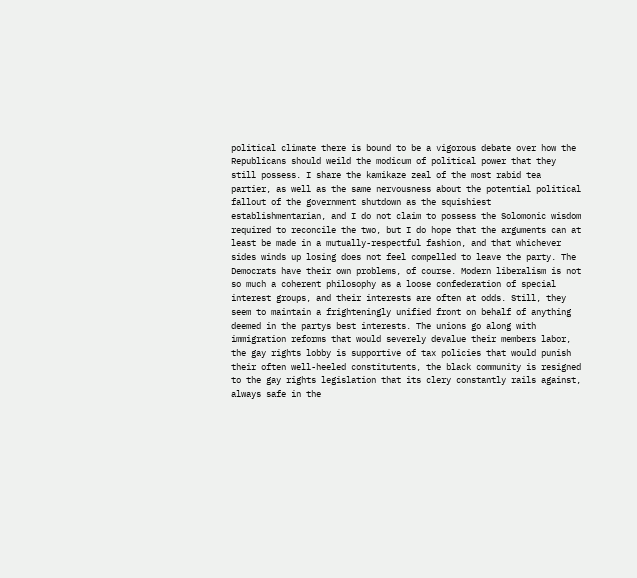political climate there is bound to be a vigorous debate over how the Republicans should weild the modicum of political power that they still possess. I share the kamikaze zeal of the most rabid tea partier, as well as the same nervousness about the potential political fallout of the government shutdown as the squishiest establishmentarian, and I do not claim to possess the Solomonic wisdom required to reconcile the two, but I do hope that the arguments can at least be made in a mutually-respectful fashion, and that whichever sides winds up losing does not feel compelled to leave the party. The Democrats have their own problems, of course. Modern liberalism is not so much a coherent philosophy as a loose confederation of special interest groups, and their interests are often at odds. Still, they seem to maintain a frighteningly unified front on behalf of anything deemed in the partys best interests. The unions go along with immigration reforms that would severely devalue their members labor, the gay rights lobby is supportive of tax policies that would punish their often well-heeled constitutents, the black community is resigned to the gay rights legislation that its clery constantly rails against, always safe in the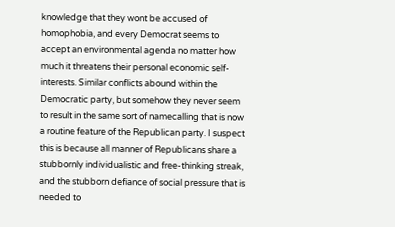knowledge that they wont be accused of homophobia, and every Democrat seems to accept an environmental agenda no matter how much it threatens their personal economic self-interests. Similar conflicts abound within the Democratic party, but somehow they never seem to result in the same sort of namecalling that is now a routine feature of the Republican party. I suspect this is because all manner of Republicans share a stubbornly individualistic and free-thinking streak, and the stubborn defiance of social pressure that is needed to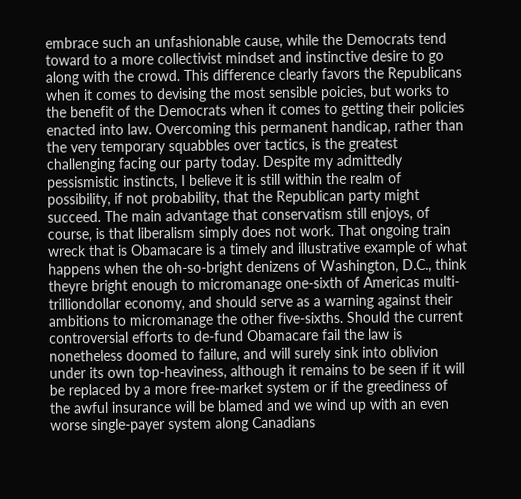embrace such an unfashionable cause, while the Democrats tend toward to a more collectivist mindset and instinctive desire to go along with the crowd. This difference clearly favors the Republicans when it comes to devising the most sensible poicies, but works to the benefit of the Democrats when it comes to getting their policies enacted into law. Overcoming this permanent handicap, rather than the very temporary squabbles over tactics, is the greatest challenging facing our party today. Despite my admittedly pessismistic instincts, I believe it is still within the realm of possibility, if not probability, that the Republican party might succeed. The main advantage that conservatism still enjoys, of course, is that liberalism simply does not work. That ongoing train wreck that is Obamacare is a timely and illustrative example of what happens when the oh-so-bright denizens of Washington, D.C., think theyre bright enough to micromanage one-sixth of Americas multi-trilliondollar economy, and should serve as a warning against their ambitions to micromanage the other five-sixths. Should the current controversial efforts to de-fund Obamacare fail the law is nonetheless doomed to failure, and will surely sink into oblivion under its own top-heaviness, although it remains to be seen if it will be replaced by a more free-market system or if the greediness of the awful insurance will be blamed and we wind up with an even worse single-payer system along Canadians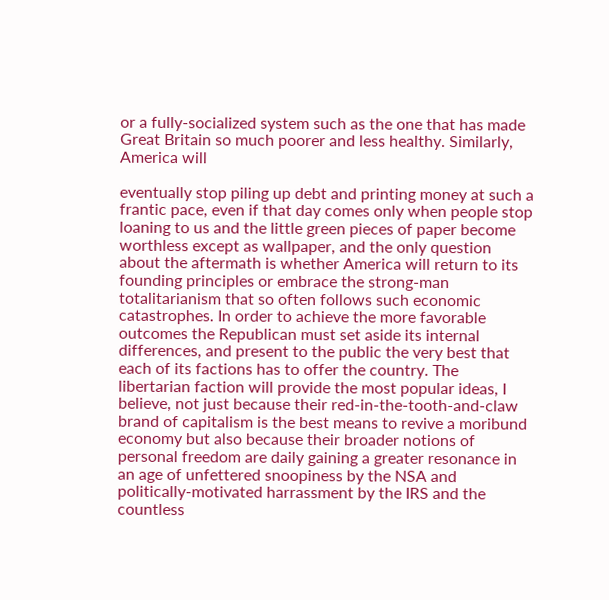or a fully-socialized system such as the one that has made Great Britain so much poorer and less healthy. Similarly, America will

eventually stop piling up debt and printing money at such a frantic pace, even if that day comes only when people stop loaning to us and the little green pieces of paper become worthless except as wallpaper, and the only question about the aftermath is whether America will return to its founding principles or embrace the strong-man totalitarianism that so often follows such economic catastrophes. In order to achieve the more favorable outcomes the Republican must set aside its internal differences, and present to the public the very best that each of its factions has to offer the country. The libertarian faction will provide the most popular ideas, I believe, not just because their red-in-the-tooth-and-claw brand of capitalism is the best means to revive a moribund economy but also because their broader notions of personal freedom are daily gaining a greater resonance in an age of unfettered snoopiness by the NSA and politically-motivated harrassment by the IRS and the countless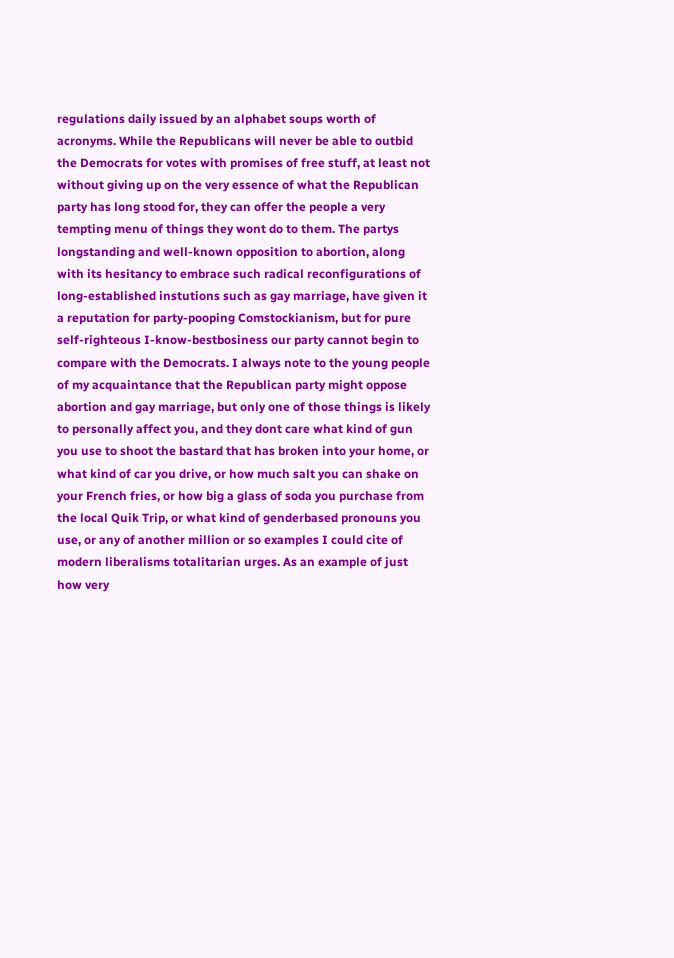regulations daily issued by an alphabet soups worth of acronyms. While the Republicans will never be able to outbid the Democrats for votes with promises of free stuff, at least not without giving up on the very essence of what the Republican party has long stood for, they can offer the people a very tempting menu of things they wont do to them. The partys longstanding and well-known opposition to abortion, along with its hesitancy to embrace such radical reconfigurations of long-established instutions such as gay marriage, have given it a reputation for party-pooping Comstockianism, but for pure self-righteous I-know-bestbosiness our party cannot begin to compare with the Democrats. I always note to the young people of my acquaintance that the Republican party might oppose abortion and gay marriage, but only one of those things is likely to personally affect you, and they dont care what kind of gun you use to shoot the bastard that has broken into your home, or what kind of car you drive, or how much salt you can shake on your French fries, or how big a glass of soda you purchase from the local Quik Trip, or what kind of genderbased pronouns you use, or any of another million or so examples I could cite of modern liberalisms totalitarian urges. As an example of just how very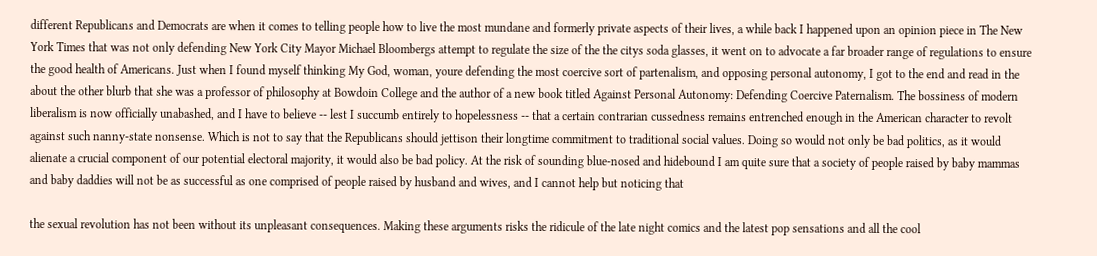different Republicans and Democrats are when it comes to telling people how to live the most mundane and formerly private aspects of their lives, a while back I happened upon an opinion piece in The New York Times that was not only defending New York City Mayor Michael Bloombergs attempt to regulate the size of the the citys soda glasses, it went on to advocate a far broader range of regulations to ensure the good health of Americans. Just when I found myself thinking My God, woman, youre defending the most coercive sort of partenalism, and opposing personal autonomy, I got to the end and read in the about the other blurb that she was a professor of philosophy at Bowdoin College and the author of a new book titled Against Personal Autonomy: Defending Coercive Paternalism. The bossiness of modern liberalism is now officially unabashed, and I have to believe -- lest I succumb entirely to hopelessness -- that a certain contrarian cussedness remains entrenched enough in the American character to revolt against such nanny-state nonsense. Which is not to say that the Republicans should jettison their longtime commitment to traditional social values. Doing so would not only be bad politics, as it would alienate a crucial component of our potential electoral majority, it would also be bad policy. At the risk of sounding blue-nosed and hidebound I am quite sure that a society of people raised by baby mammas and baby daddies will not be as successful as one comprised of people raised by husband and wives, and I cannot help but noticing that

the sexual revolution has not been without its unpleasant consequences. Making these arguments risks the ridicule of the late night comics and the latest pop sensations and all the cool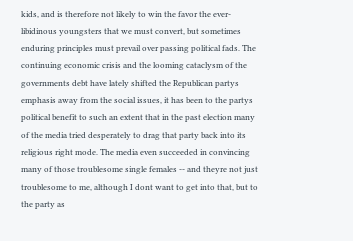kids, and is therefore not likely to win the favor the ever-libidinous youngsters that we must convert, but sometimes enduring principles must prevail over passing political fads. The continuing economic crisis and the looming cataclysm of the governments debt have lately shifted the Republican partys emphasis away from the social issues, it has been to the partys political benefit to such an extent that in the past election many of the media tried desperately to drag that party back into its religious right mode. The media even succeeded in convincing many of those troublesome single females -- and theyre not just troublesome to me, although I dont want to get into that, but to the party as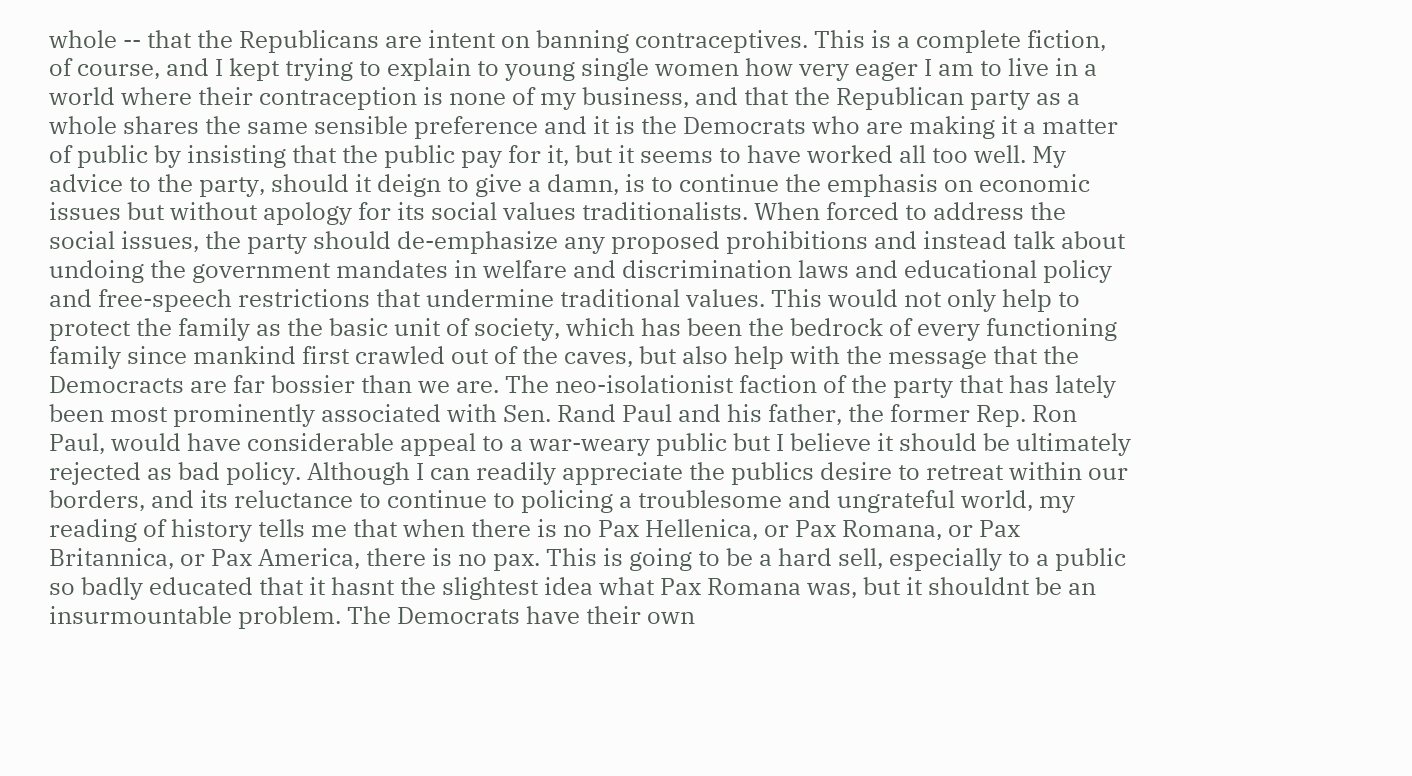whole -- that the Republicans are intent on banning contraceptives. This is a complete fiction, of course, and I kept trying to explain to young single women how very eager I am to live in a world where their contraception is none of my business, and that the Republican party as a whole shares the same sensible preference and it is the Democrats who are making it a matter of public by insisting that the public pay for it, but it seems to have worked all too well. My advice to the party, should it deign to give a damn, is to continue the emphasis on economic issues but without apology for its social values traditionalists. When forced to address the social issues, the party should de-emphasize any proposed prohibitions and instead talk about undoing the government mandates in welfare and discrimination laws and educational policy and free-speech restrictions that undermine traditional values. This would not only help to protect the family as the basic unit of society, which has been the bedrock of every functioning family since mankind first crawled out of the caves, but also help with the message that the Democracts are far bossier than we are. The neo-isolationist faction of the party that has lately been most prominently associated with Sen. Rand Paul and his father, the former Rep. Ron Paul, would have considerable appeal to a war-weary public but I believe it should be ultimately rejected as bad policy. Although I can readily appreciate the publics desire to retreat within our borders, and its reluctance to continue to policing a troublesome and ungrateful world, my reading of history tells me that when there is no Pax Hellenica, or Pax Romana, or Pax Britannica, or Pax America, there is no pax. This is going to be a hard sell, especially to a public so badly educated that it hasnt the slightest idea what Pax Romana was, but it shouldnt be an insurmountable problem. The Democrats have their own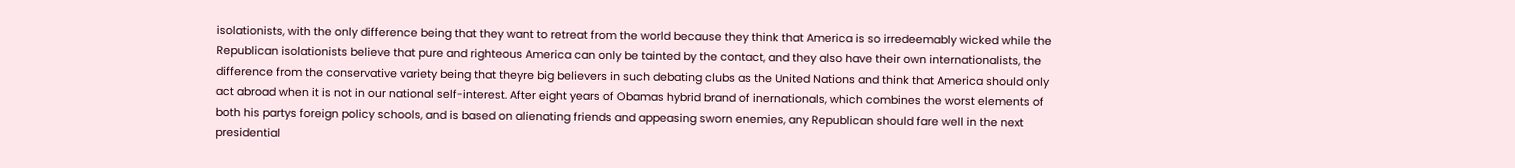isolationists, with the only difference being that they want to retreat from the world because they think that America is so irredeemably wicked while the Republican isolationists believe that pure and righteous America can only be tainted by the contact, and they also have their own internationalists, the difference from the conservative variety being that theyre big believers in such debating clubs as the United Nations and think that America should only act abroad when it is not in our national self-interest. After eight years of Obamas hybrid brand of inernationals, which combines the worst elements of both his partys foreign policy schools, and is based on alienating friends and appeasing sworn enemies, any Republican should fare well in the next presidential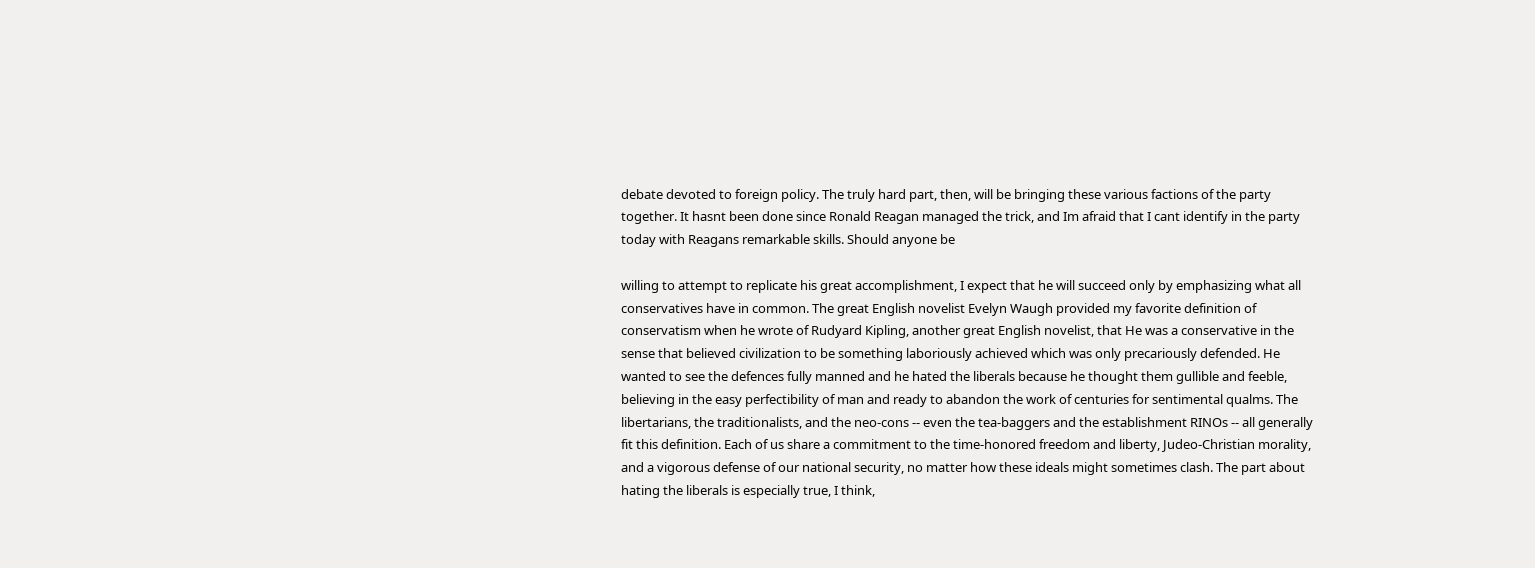debate devoted to foreign policy. The truly hard part, then, will be bringing these various factions of the party together. It hasnt been done since Ronald Reagan managed the trick, and Im afraid that I cant identify in the party today with Reagans remarkable skills. Should anyone be

willing to attempt to replicate his great accomplishment, I expect that he will succeed only by emphasizing what all conservatives have in common. The great English novelist Evelyn Waugh provided my favorite definition of conservatism when he wrote of Rudyard Kipling, another great English novelist, that He was a conservative in the sense that believed civilization to be something laboriously achieved which was only precariously defended. He wanted to see the defences fully manned and he hated the liberals because he thought them gullible and feeble, believing in the easy perfectibility of man and ready to abandon the work of centuries for sentimental qualms. The libertarians, the traditionalists, and the neo-cons -- even the tea-baggers and the establishment RINOs -- all generally fit this definition. Each of us share a commitment to the time-honored freedom and liberty, Judeo-Christian morality, and a vigorous defense of our national security, no matter how these ideals might sometimes clash. The part about hating the liberals is especially true, I think,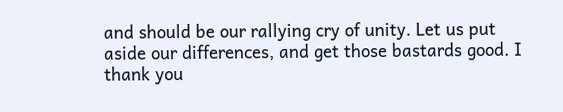and should be our rallying cry of unity. Let us put aside our differences, and get those bastards good. I thank you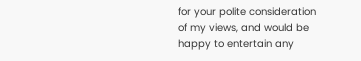for your polite consideration of my views, and would be happy to entertain any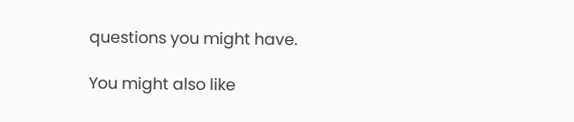questions you might have.

You might also like